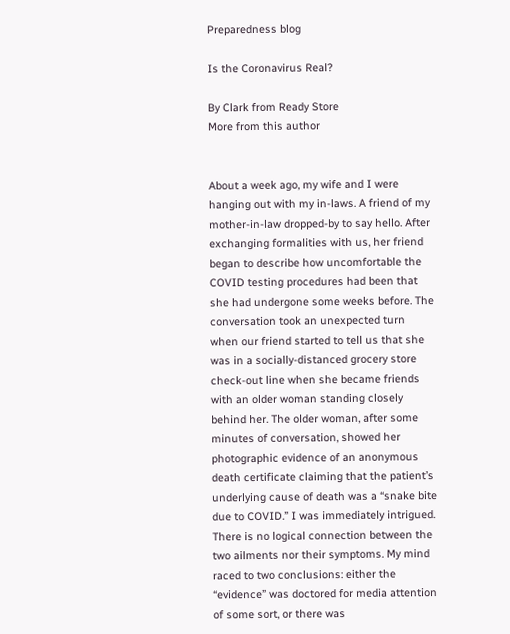Preparedness blog

Is the Coronavirus Real?

By Clark from Ready Store
More from this author


About a week ago, my wife and I were hanging out with my in-laws. A friend of my mother-in-law dropped-by to say hello. After exchanging formalities with us, her friend began to describe how uncomfortable the COVID testing procedures had been that she had undergone some weeks before. The conversation took an unexpected turn when our friend started to tell us that she was in a socially-distanced grocery store check-out line when she became friends with an older woman standing closely behind her. The older woman, after some minutes of conversation, showed her photographic evidence of an anonymous death certificate claiming that the patient’s underlying cause of death was a “snake bite due to COVID.” I was immediately intrigued. There is no logical connection between the two ailments nor their symptoms. My mind raced to two conclusions: either the “evidence” was doctored for media attention of some sort, or there was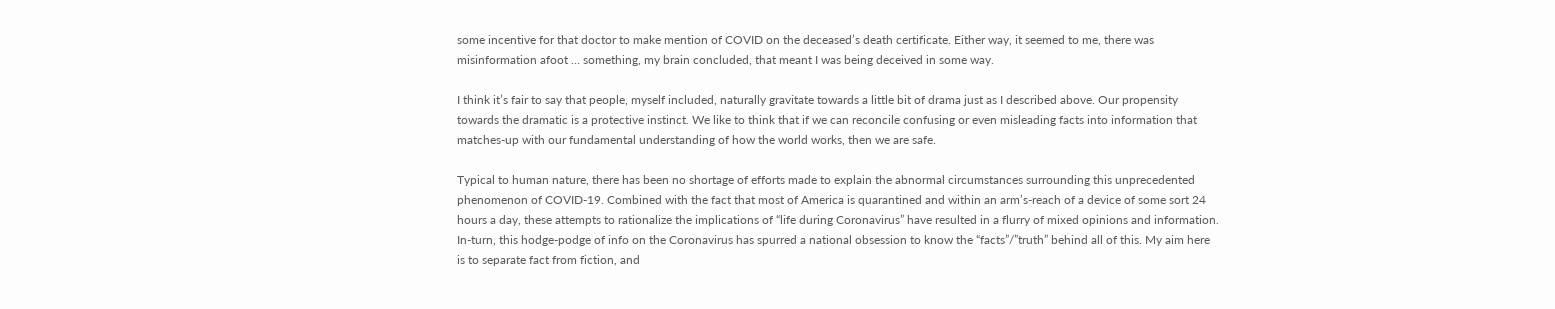some incentive for that doctor to make mention of COVID on the deceased’s death certificate. Either way, it seemed to me, there was misinformation afoot … something, my brain concluded, that meant I was being deceived in some way.

I think it’s fair to say that people, myself included, naturally gravitate towards a little bit of drama just as I described above. Our propensity towards the dramatic is a protective instinct. We like to think that if we can reconcile confusing or even misleading facts into information that matches-up with our fundamental understanding of how the world works, then we are safe.

Typical to human nature, there has been no shortage of efforts made to explain the abnormal circumstances surrounding this unprecedented phenomenon of COVID-19. Combined with the fact that most of America is quarantined and within an arm’s-reach of a device of some sort 24 hours a day, these attempts to rationalize the implications of “life during Coronavirus” have resulted in a flurry of mixed opinions and information. In-turn, this hodge-podge of info on the Coronavirus has spurred a national obsession to know the “facts”/”truth” behind all of this. My aim here is to separate fact from fiction, and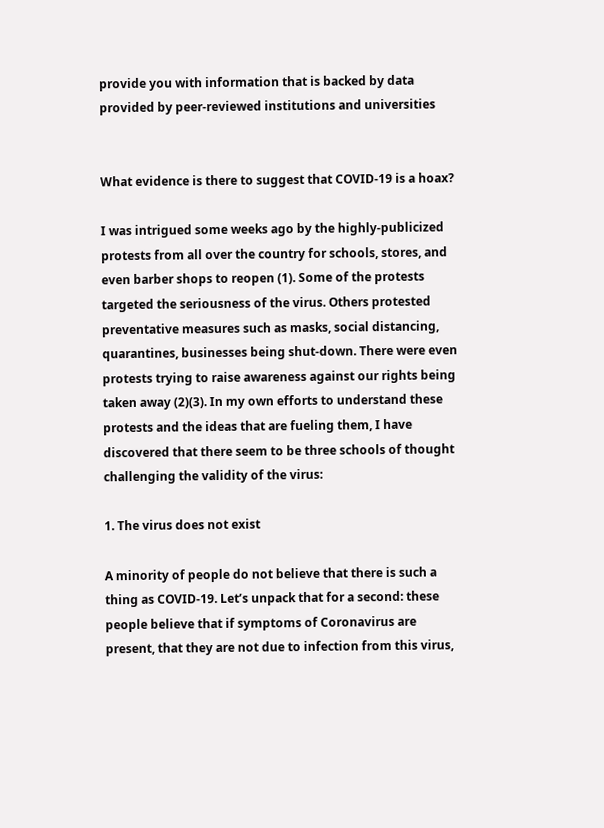provide you with information that is backed by data provided by peer-reviewed institutions and universities


What evidence is there to suggest that COVID-19 is a hoax?

I was intrigued some weeks ago by the highly-publicized protests from all over the country for schools, stores, and even barber shops to reopen (1). Some of the protests targeted the seriousness of the virus. Others protested preventative measures such as masks, social distancing, quarantines, businesses being shut-down. There were even protests trying to raise awareness against our rights being taken away (2)(3). In my own efforts to understand these protests and the ideas that are fueling them, I have discovered that there seem to be three schools of thought challenging the validity of the virus:

1. The virus does not exist

A minority of people do not believe that there is such a thing as COVID-19. Let’s unpack that for a second: these people believe that if symptoms of Coronavirus are present, that they are not due to infection from this virus,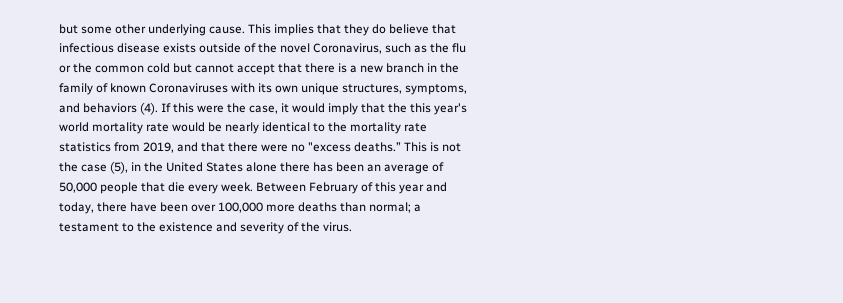but some other underlying cause. This implies that they do believe that infectious disease exists outside of the novel Coronavirus, such as the flu or the common cold but cannot accept that there is a new branch in the family of known Coronaviruses with its own unique structures, symptoms, and behaviors (4). If this were the case, it would imply that the this year's world mortality rate would be nearly identical to the mortality rate statistics from 2019, and that there were no "excess deaths.” This is not the case (5), in the United States alone there has been an average of 50,000 people that die every week. Between February of this year and today, there have been over 100,000 more deaths than normal; a testament to the existence and severity of the virus.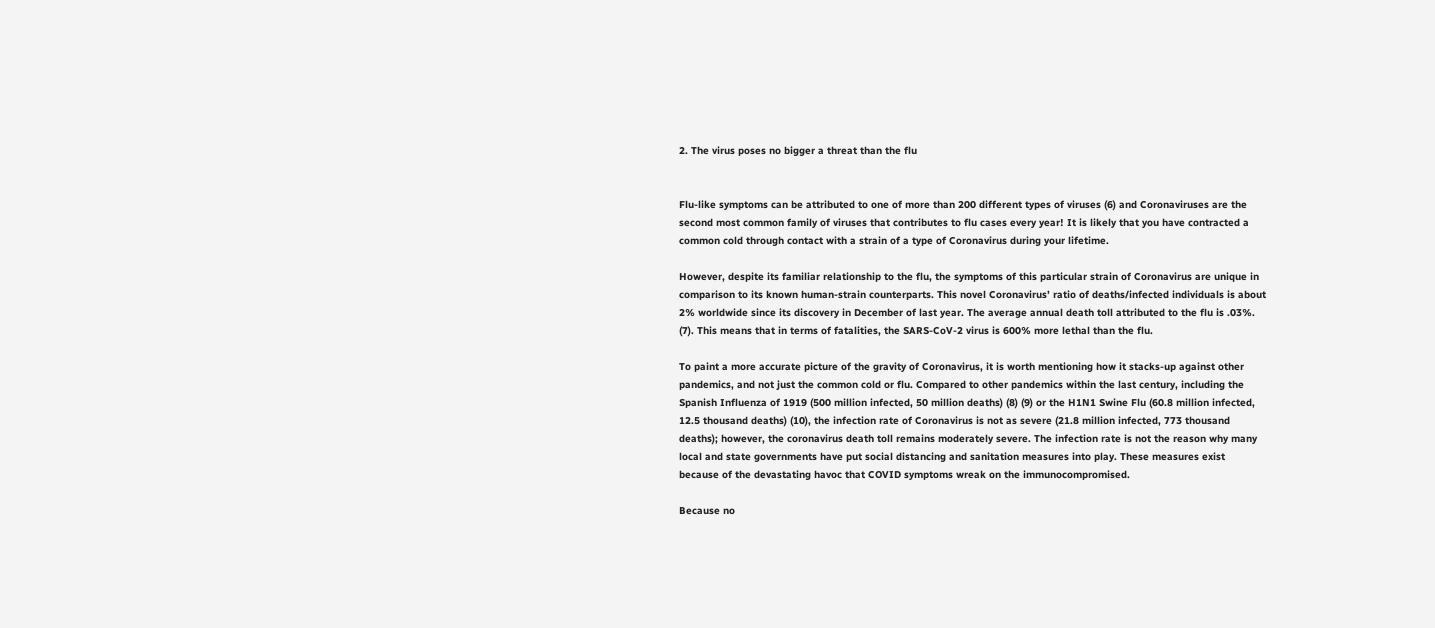2. The virus poses no bigger a threat than the flu


Flu-like symptoms can be attributed to one of more than 200 different types of viruses (6) and Coronaviruses are the second most common family of viruses that contributes to flu cases every year! It is likely that you have contracted a common cold through contact with a strain of a type of Coronavirus during your lifetime.

However, despite its familiar relationship to the flu, the symptoms of this particular strain of Coronavirus are unique in comparison to its known human-strain counterparts. This novel Coronavirus’ ratio of deaths/infected individuals is about 2% worldwide since its discovery in December of last year. The average annual death toll attributed to the flu is .03%. (7). This means that in terms of fatalities, the SARS-CoV-2 virus is 600% more lethal than the flu.

To paint a more accurate picture of the gravity of Coronavirus, it is worth mentioning how it stacks-up against other pandemics, and not just the common cold or flu. Compared to other pandemics within the last century, including the Spanish Influenza of 1919 (500 million infected, 50 million deaths) (8) (9) or the H1N1 Swine Flu (60.8 million infected, 12.5 thousand deaths) (10), the infection rate of Coronavirus is not as severe (21.8 million infected, 773 thousand deaths); however, the coronavirus death toll remains moderately severe. The infection rate is not the reason why many local and state governments have put social distancing and sanitation measures into play. These measures exist because of the devastating havoc that COVID symptoms wreak on the immunocompromised.

Because no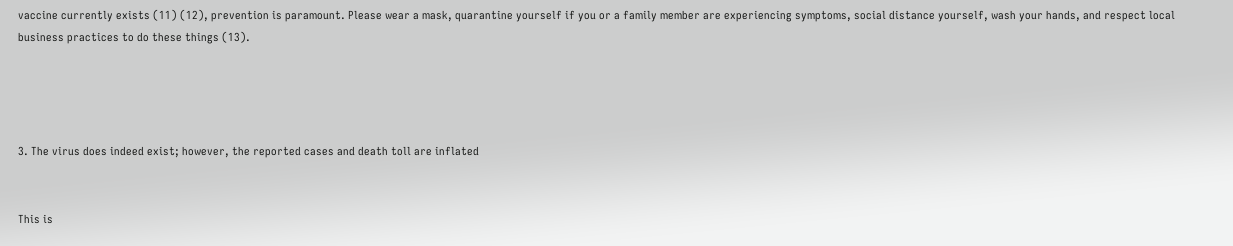vaccine currently exists (11) (12), prevention is paramount. Please wear a mask, quarantine yourself if you or a family member are experiencing symptoms, social distance yourself, wash your hands, and respect local business practices to do these things (13).




3. The virus does indeed exist; however, the reported cases and death toll are inflated


This is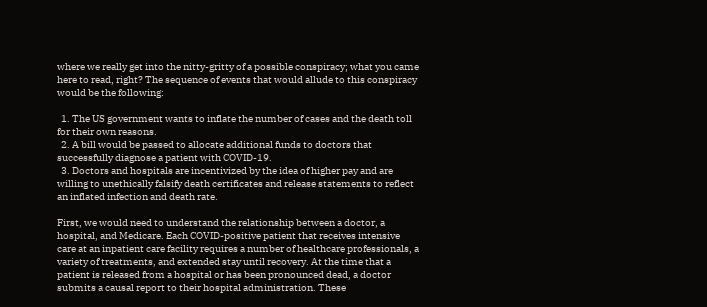where we really get into the nitty-gritty of a possible conspiracy; what you came here to read, right? The sequence of events that would allude to this conspiracy would be the following:

  1. The US government wants to inflate the number of cases and the death toll for their own reasons.
  2. A bill would be passed to allocate additional funds to doctors that successfully diagnose a patient with COVID-19.
  3. Doctors and hospitals are incentivized by the idea of higher pay and are willing to unethically falsify death certificates and release statements to reflect an inflated infection and death rate.

First, we would need to understand the relationship between a doctor, a hospital, and Medicare. Each COVID-positive patient that receives intensive care at an inpatient care facility requires a number of healthcare professionals, a variety of treatments, and extended stay until recovery. At the time that a patient is released from a hospital or has been pronounced dead, a doctor submits a causal report to their hospital administration. These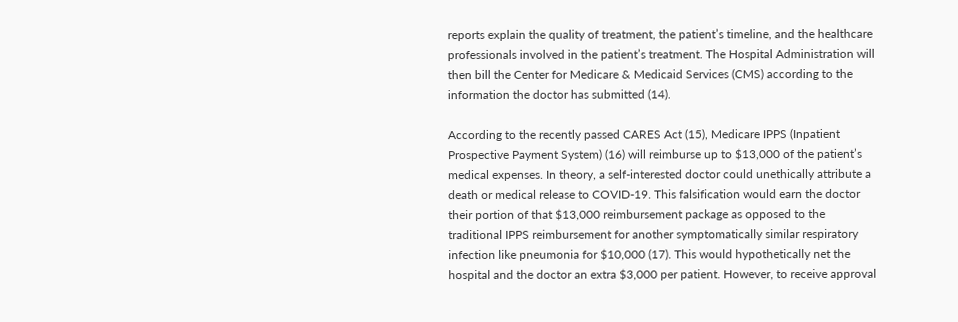reports explain the quality of treatment, the patient’s timeline, and the healthcare professionals involved in the patient’s treatment. The Hospital Administration will then bill the Center for Medicare & Medicaid Services (CMS) according to the information the doctor has submitted (14).

According to the recently passed CARES Act (15), Medicare IPPS (Inpatient Prospective Payment System) (16) will reimburse up to $13,000 of the patient’s medical expenses. In theory, a self-interested doctor could unethically attribute a death or medical release to COVID-19. This falsification would earn the doctor their portion of that $13,000 reimbursement package as opposed to the traditional IPPS reimbursement for another symptomatically similar respiratory infection like pneumonia for $10,000 (17). This would hypothetically net the hospital and the doctor an extra $3,000 per patient. However, to receive approval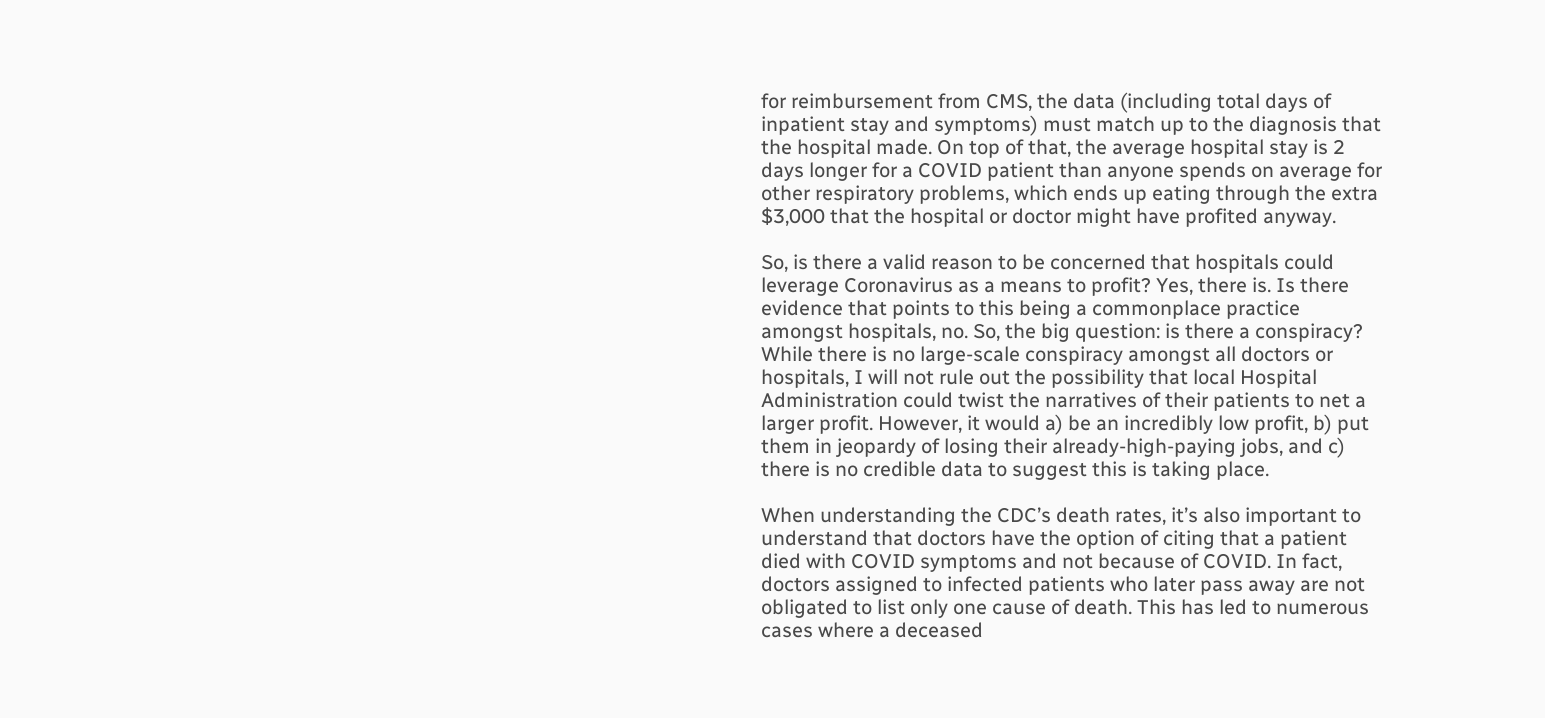for reimbursement from CMS, the data (including total days of inpatient stay and symptoms) must match up to the diagnosis that the hospital made. On top of that, the average hospital stay is 2 days longer for a COVID patient than anyone spends on average for other respiratory problems, which ends up eating through the extra $3,000 that the hospital or doctor might have profited anyway.

So, is there a valid reason to be concerned that hospitals could leverage Coronavirus as a means to profit? Yes, there is. Is there evidence that points to this being a commonplace practice amongst hospitals, no. So, the big question: is there a conspiracy? While there is no large-scale conspiracy amongst all doctors or hospitals, I will not rule out the possibility that local Hospital Administration could twist the narratives of their patients to net a larger profit. However, it would a) be an incredibly low profit, b) put them in jeopardy of losing their already-high-paying jobs, and c) there is no credible data to suggest this is taking place.

When understanding the CDC’s death rates, it’s also important to understand that doctors have the option of citing that a patient died with COVID symptoms and not because of COVID. In fact, doctors assigned to infected patients who later pass away are not obligated to list only one cause of death. This has led to numerous cases where a deceased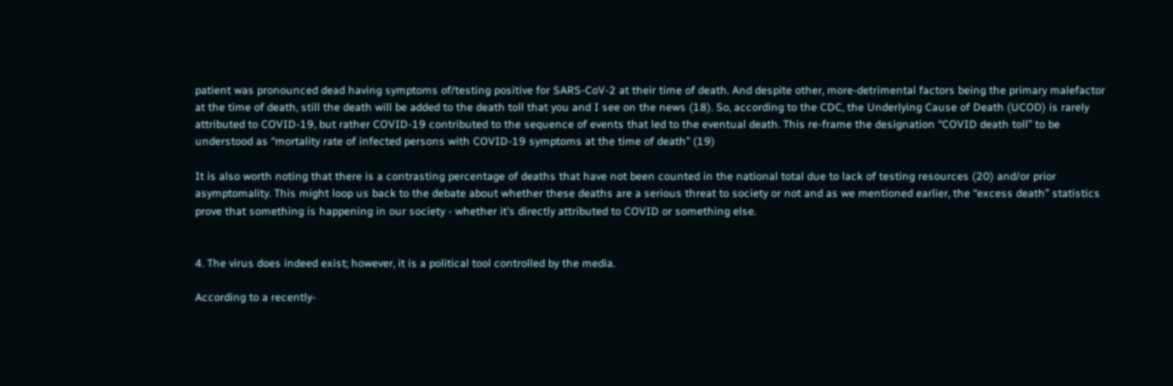patient was pronounced dead having symptoms of/testing positive for SARS-CoV-2 at their time of death. And despite other, more-detrimental factors being the primary malefactor at the time of death, still the death will be added to the death toll that you and I see on the news (18). So, according to the CDC, the Underlying Cause of Death (UCOD) is rarely attributed to COVID-19, but rather COVID-19 contributed to the sequence of events that led to the eventual death. This re-frame the designation “COVID death toll” to be understood as “mortality rate of infected persons with COVID-19 symptoms at the time of death” (19)

It is also worth noting that there is a contrasting percentage of deaths that have not been counted in the national total due to lack of testing resources (20) and/or prior asymptomality. This might loop us back to the debate about whether these deaths are a serious threat to society or not and as we mentioned earlier, the “excess death” statistics prove that something is happening in our society - whether it’s directly attributed to COVID or something else.


4. The virus does indeed exist; however, it is a political tool controlled by the media.

According to a recently-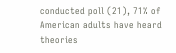conducted poll (21), 71% of American adults have heard theories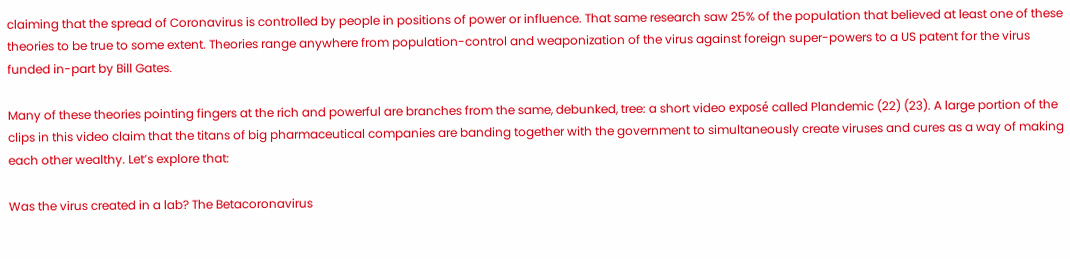claiming that the spread of Coronavirus is controlled by people in positions of power or influence. That same research saw 25% of the population that believed at least one of these theories to be true to some extent. Theories range anywhere from population-control and weaponization of the virus against foreign super-powers to a US patent for the virus funded in-part by Bill Gates.

Many of these theories pointing fingers at the rich and powerful are branches from the same, debunked, tree: a short video exposé called Plandemic (22) (23). A large portion of the clips in this video claim that the titans of big pharmaceutical companies are banding together with the government to simultaneously create viruses and cures as a way of making each other wealthy. Let’s explore that:

Was the virus created in a lab? The Betacoronavirus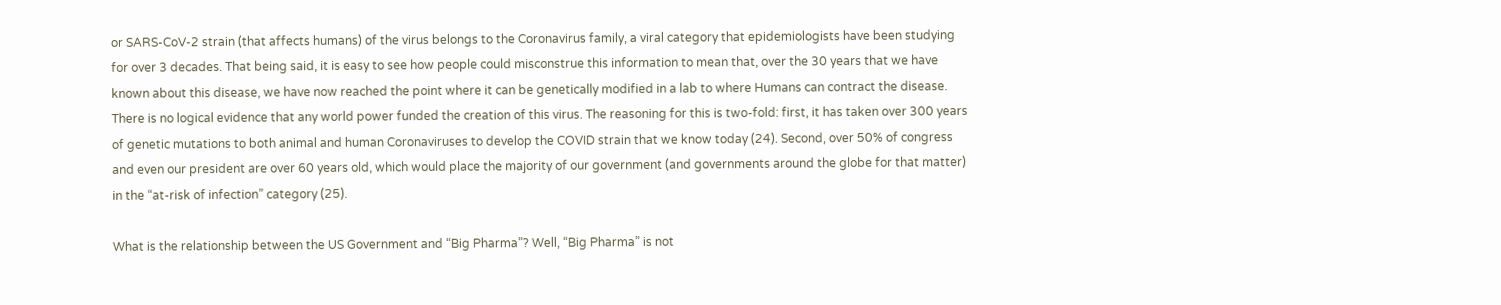or SARS-CoV-2 strain (that affects humans) of the virus belongs to the Coronavirus family, a viral category that epidemiologists have been studying for over 3 decades. That being said, it is easy to see how people could misconstrue this information to mean that, over the 30 years that we have known about this disease, we have now reached the point where it can be genetically modified in a lab to where Humans can contract the disease. There is no logical evidence that any world power funded the creation of this virus. The reasoning for this is two-fold: first, it has taken over 300 years of genetic mutations to both animal and human Coronaviruses to develop the COVID strain that we know today (24). Second, over 50% of congress and even our president are over 60 years old, which would place the majority of our government (and governments around the globe for that matter) in the “at-risk of infection” category (25).

What is the relationship between the US Government and “Big Pharma”? Well, “Big Pharma” is not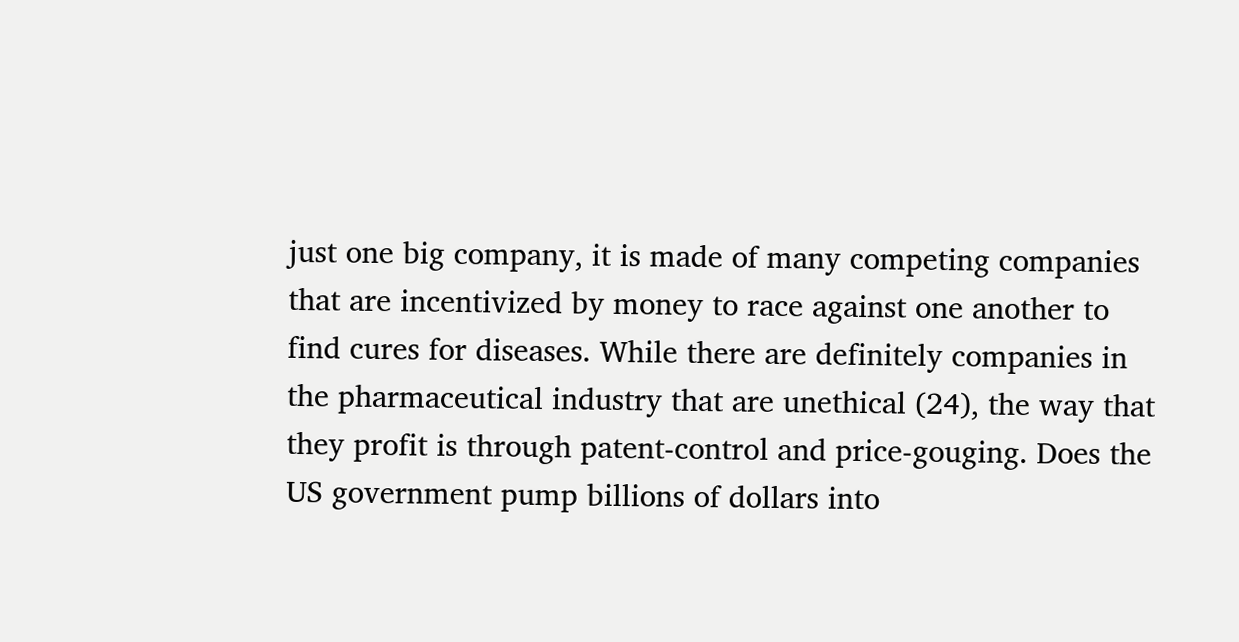just one big company, it is made of many competing companies that are incentivized by money to race against one another to find cures for diseases. While there are definitely companies in the pharmaceutical industry that are unethical (24), the way that they profit is through patent-control and price-gouging. Does the US government pump billions of dollars into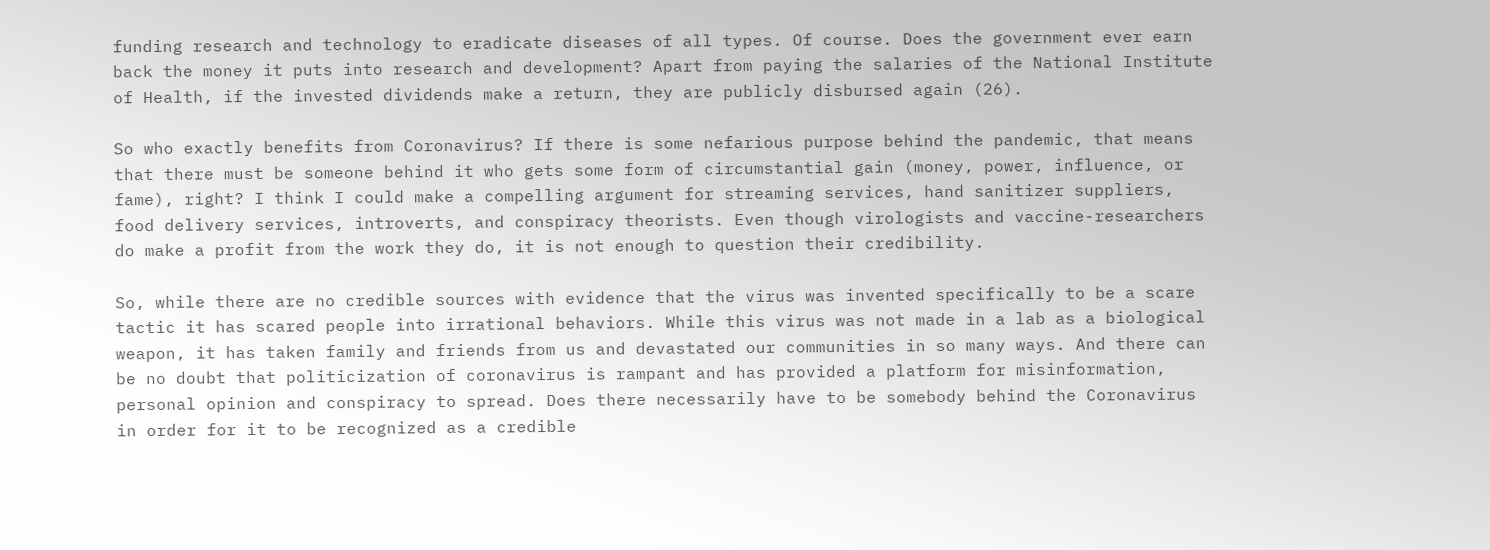funding research and technology to eradicate diseases of all types. Of course. Does the government ever earn back the money it puts into research and development? Apart from paying the salaries of the National Institute of Health, if the invested dividends make a return, they are publicly disbursed again (26).

So who exactly benefits from Coronavirus? If there is some nefarious purpose behind the pandemic, that means that there must be someone behind it who gets some form of circumstantial gain (money, power, influence, or fame), right? I think I could make a compelling argument for streaming services, hand sanitizer suppliers, food delivery services, introverts, and conspiracy theorists. Even though virologists and vaccine-researchers do make a profit from the work they do, it is not enough to question their credibility.

So, while there are no credible sources with evidence that the virus was invented specifically to be a scare tactic it has scared people into irrational behaviors. While this virus was not made in a lab as a biological weapon, it has taken family and friends from us and devastated our communities in so many ways. And there can be no doubt that politicization of coronavirus is rampant and has provided a platform for misinformation, personal opinion and conspiracy to spread. Does there necessarily have to be somebody behind the Coronavirus in order for it to be recognized as a credible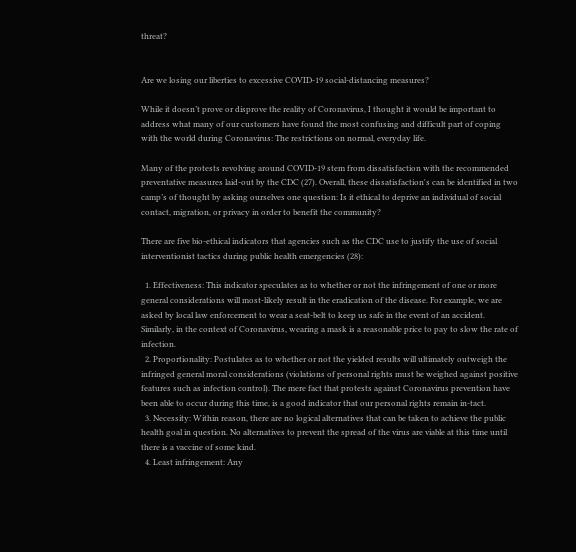threat?


Are we losing our liberties to excessive COVID-19 social-distancing measures?

While it doesn’t prove or disprove the reality of Coronavirus, I thought it would be important to address what many of our customers have found the most confusing and difficult part of coping with the world during Coronavirus: The restrictions on normal, everyday life.

Many of the protests revolving around COVID-19 stem from dissatisfaction with the recommended preventative measures laid-out by the CDC (27). Overall, these dissatisfaction's can be identified in two camp’s of thought by asking ourselves one question: Is it ethical to deprive an individual of social contact, migration, or privacy in order to benefit the community?

There are five bio-ethical indicators that agencies such as the CDC use to justify the use of social interventionist tactics during public health emergencies (28):

  1. Effectiveness: This indicator speculates as to whether or not the infringement of one or more general considerations will most-likely result in the eradication of the disease. For example, we are asked by local law enforcement to wear a seat-belt to keep us safe in the event of an accident. Similarly, in the context of Coronavirus, wearing a mask is a reasonable price to pay to slow the rate of infection.
  2. Proportionality: Postulates as to whether or not the yielded results will ultimately outweigh the infringed general moral considerations (violations of personal rights must be weighed against positive features such as infection control). The mere fact that protests against Coronavirus prevention have been able to occur during this time, is a good indicator that our personal rights remain in-tact.
  3. Necessity: Within reason, there are no logical alternatives that can be taken to achieve the public health goal in question. No alternatives to prevent the spread of the virus are viable at this time until there is a vaccine of some kind.
  4. Least infringement: Any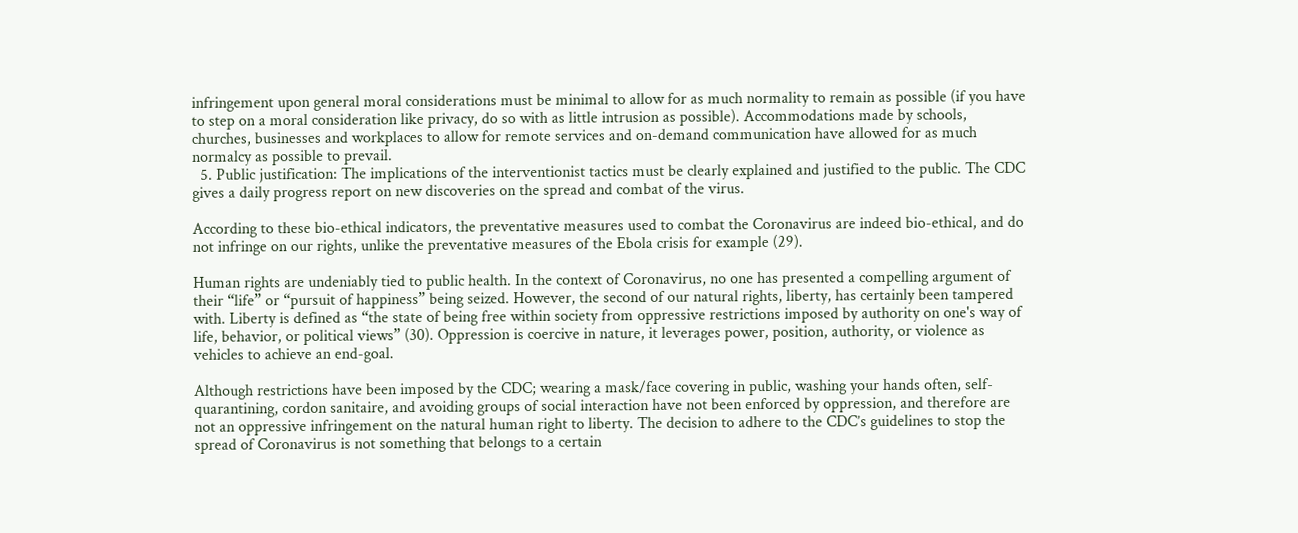infringement upon general moral considerations must be minimal to allow for as much normality to remain as possible (if you have to step on a moral consideration like privacy, do so with as little intrusion as possible). Accommodations made by schools, churches, businesses and workplaces to allow for remote services and on-demand communication have allowed for as much normalcy as possible to prevail.
  5. Public justification: The implications of the interventionist tactics must be clearly explained and justified to the public. The CDC gives a daily progress report on new discoveries on the spread and combat of the virus.

According to these bio-ethical indicators, the preventative measures used to combat the Coronavirus are indeed bio-ethical, and do not infringe on our rights, unlike the preventative measures of the Ebola crisis for example (29).

Human rights are undeniably tied to public health. In the context of Coronavirus, no one has presented a compelling argument of their “life” or “pursuit of happiness” being seized. However, the second of our natural rights, liberty, has certainly been tampered with. Liberty is defined as “the state of being free within society from oppressive restrictions imposed by authority on one's way of life, behavior, or political views” (30). Oppression is coercive in nature, it leverages power, position, authority, or violence as vehicles to achieve an end-goal.

Although restrictions have been imposed by the CDC; wearing a mask/face covering in public, washing your hands often, self-quarantining, cordon sanitaire, and avoiding groups of social interaction have not been enforced by oppression, and therefore are not an oppressive infringement on the natural human right to liberty. The decision to adhere to the CDC’s guidelines to stop the spread of Coronavirus is not something that belongs to a certain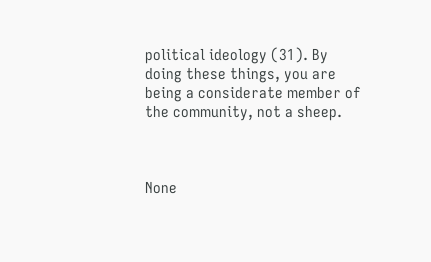political ideology (31). By doing these things, you are being a considerate member of the community, not a sheep.



None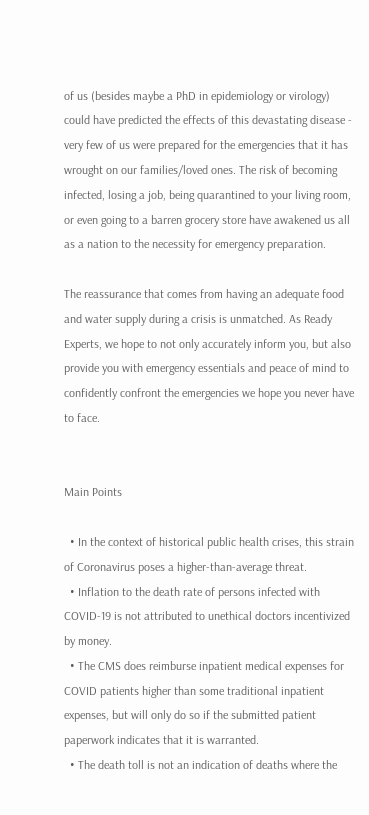of us (besides maybe a PhD in epidemiology or virology) could have predicted the effects of this devastating disease - very few of us were prepared for the emergencies that it has wrought on our families/loved ones. The risk of becoming infected, losing a job, being quarantined to your living room, or even going to a barren grocery store have awakened us all as a nation to the necessity for emergency preparation.

The reassurance that comes from having an adequate food and water supply during a crisis is unmatched. As Ready Experts, we hope to not only accurately inform you, but also provide you with emergency essentials and peace of mind to confidently confront the emergencies we hope you never have to face.


Main Points

  • In the context of historical public health crises, this strain of Coronavirus poses a higher-than-average threat.
  • Inflation to the death rate of persons infected with COVID-19 is not attributed to unethical doctors incentivized by money.
  • The CMS does reimburse inpatient medical expenses for COVID patients higher than some traditional inpatient expenses, but will only do so if the submitted patient paperwork indicates that it is warranted.
  • The death toll is not an indication of deaths where the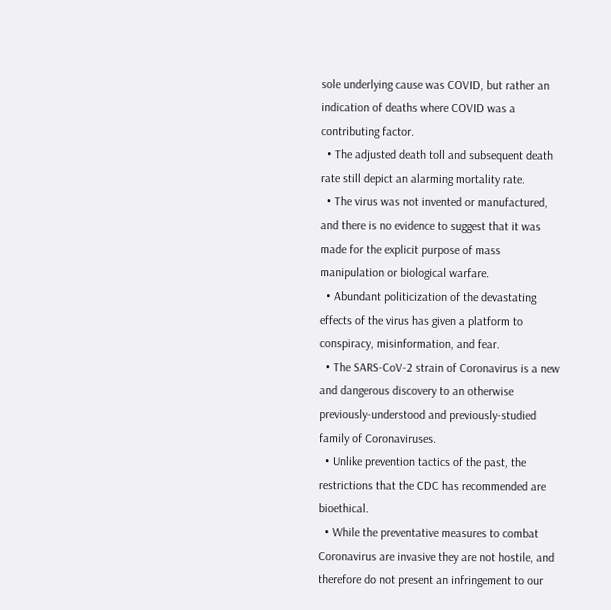sole underlying cause was COVID, but rather an indication of deaths where COVID was a contributing factor.
  • The adjusted death toll and subsequent death rate still depict an alarming mortality rate.
  • The virus was not invented or manufactured, and there is no evidence to suggest that it was made for the explicit purpose of mass manipulation or biological warfare.
  • Abundant politicization of the devastating effects of the virus has given a platform to conspiracy, misinformation, and fear.
  • The SARS-CoV-2 strain of Coronavirus is a new and dangerous discovery to an otherwise previously-understood and previously-studied family of Coronaviruses.
  • Unlike prevention tactics of the past, the restrictions that the CDC has recommended are bioethical.
  • While the preventative measures to combat Coronavirus are invasive they are not hostile, and therefore do not present an infringement to our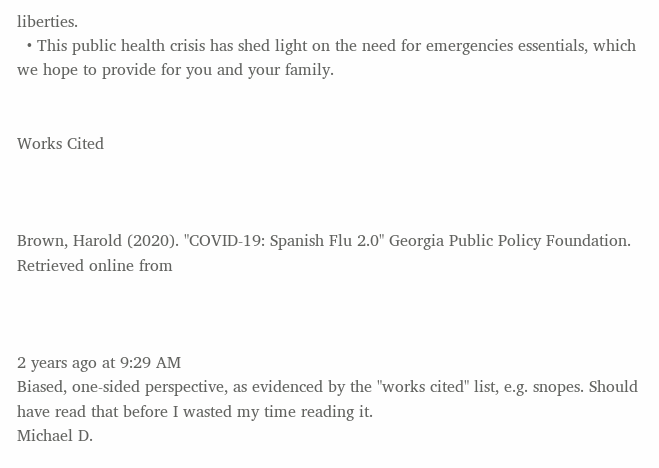liberties.
  • This public health crisis has shed light on the need for emergencies essentials, which we hope to provide for you and your family.


Works Cited



Brown, Harold (2020). "COVID-19: Spanish Flu 2.0" Georgia Public Policy Foundation. Retrieved online from



2 years ago at 9:29 AM
Biased, one-sided perspective, as evidenced by the "works cited" list, e.g. snopes. Should have read that before I wasted my time reading it.
Michael D.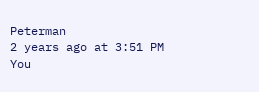Peterman
2 years ago at 3:51 PM
You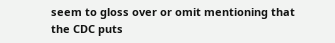seem to gloss over or omit mentioning that the CDC puts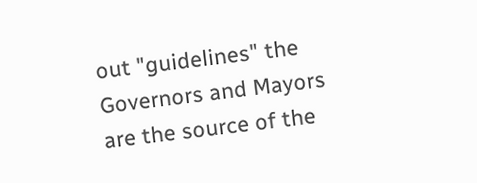out "guidelines" the Governors and Mayors are the source of the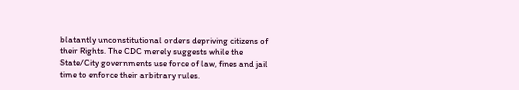blatantly unconstitutional orders depriving citizens of their Rights. The CDC merely suggests while the State/City governments use force of law, fines and jail time to enforce their arbitrary rules.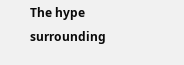The hype surrounding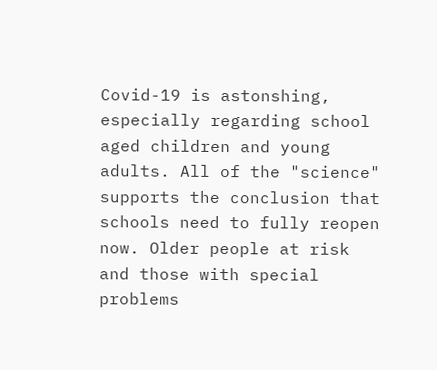Covid-19 is astonshing, especially regarding school aged children and young adults. All of the "science" supports the conclusion that schools need to fully reopen now. Older people at risk and those with special problems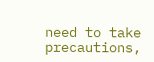need to take precautions,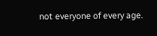not everyone of every age.